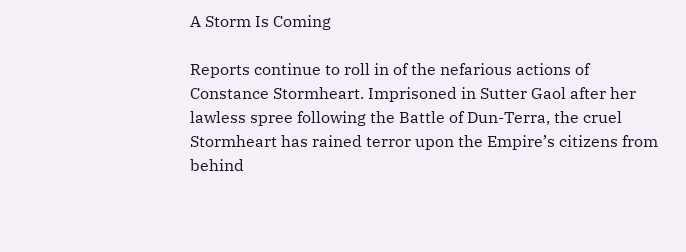A Storm Is Coming

Reports continue to roll in of the nefarious actions of Constance Stormheart. Imprisoned in Sutter Gaol after her lawless spree following the Battle of Dun-Terra, the cruel Stormheart has rained terror upon the Empire’s citizens from behind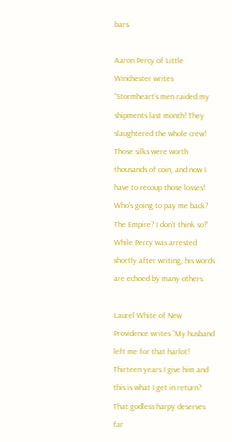bars.

Aaron Percy of Little Winchester writes “Stormheart’s men raided my shipments last month! They slaughtered the whole crew! Those silks were worth thousands of coin, and now I have to recoup those losses! Who’s going to pay me back? The Empire? I don’t think so!” While Percy was arrested shortly after writing, his words are echoed by many others.

Laurel White of New Providence writes “My husband left me for that harlot! Thirteen years I give him and this is what I get in return? That godless harpy deserves far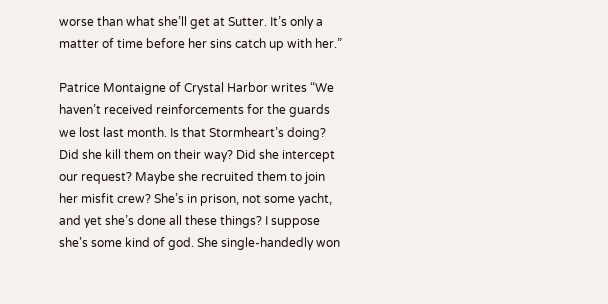worse than what she’ll get at Sutter. It’s only a matter of time before her sins catch up with her.”

Patrice Montaigne of Crystal Harbor writes “We haven’t received reinforcements for the guards we lost last month. Is that Stormheart’s doing? Did she kill them on their way? Did she intercept our request? Maybe she recruited them to join her misfit crew? She’s in prison, not some yacht, and yet she’s done all these things? I suppose she’s some kind of god. She single-handedly won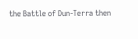the Battle of Dun-Terra then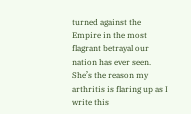turned against the Empire in the most flagrant betrayal our nation has ever seen. She’s the reason my arthritis is flaring up as I write this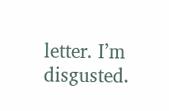letter. I’m disgusted.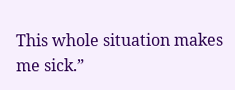This whole situation makes me sick.”